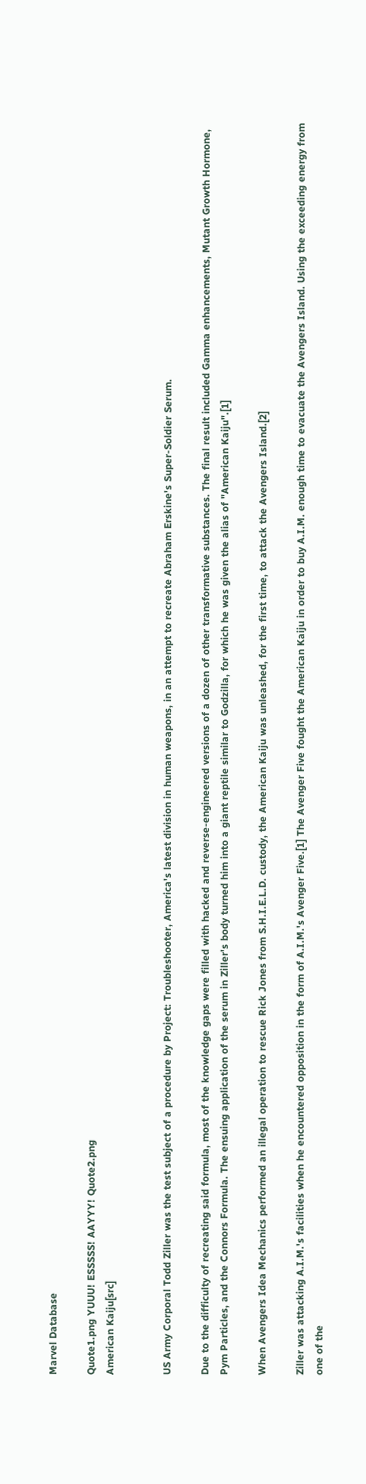Marvel Database

Quote1.png YUUU! ESSSSS! AAYYY! Quote2.png
American Kaiju[src]


US Army Corporal Todd Ziller was the test subject of a procedure by Project: Troubleshooter, America's latest division in human weapons, in an attempt to recreate Abraham Erskine's Super-Soldier Serum.

Due to the difficulty of recreating said formula, most of the knowledge gaps were filled with hacked and reverse-engineered versions of a dozen of other transformative substances. The final result included Gamma enhancements, Mutant Growth Hormone, Pym Particles, and the Connors Formula. The ensuing application of the serum in Ziller's body turned him into a giant reptile similar to Godzilla, for which he was given the alias of "American Kaiju".[1]

When Avengers Idea Mechanics performed an illegal operation to rescue Rick Jones from S.H.I.E.L.D. custody, the American Kaiju was unleashed, for the first time, to attack the Avengers Island.[2]

Ziller was attacking A.I.M.'s facilities when he encountered opposition in the form of A.I.M.'s Avenger Five.[1] The Avenger Five fought the American Kaiju in order to buy A.I.M. enough time to evacuate the Avengers Island. Using the exceeding energy from one of the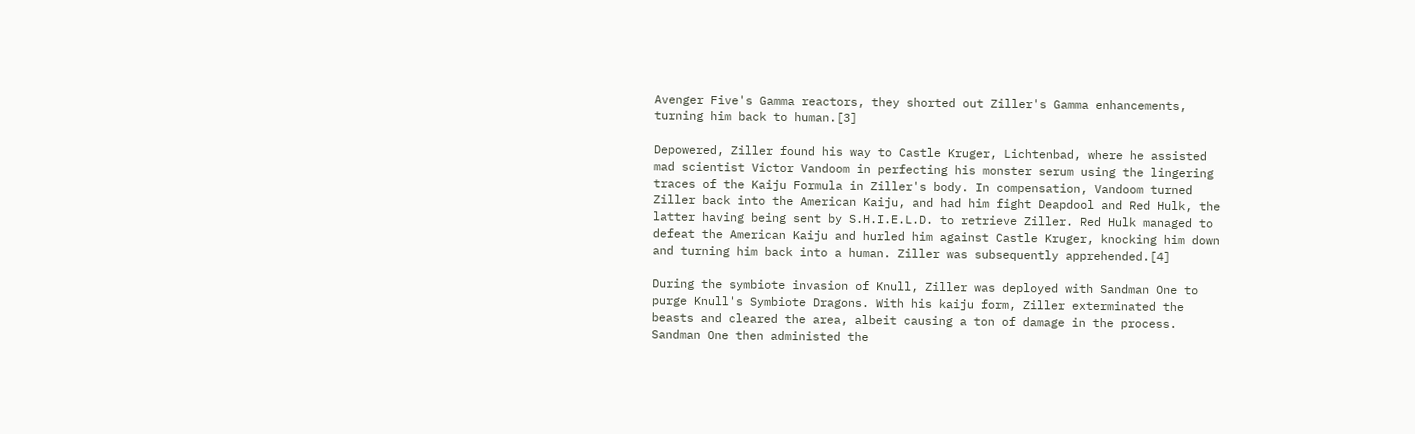Avenger Five's Gamma reactors, they shorted out Ziller's Gamma enhancements, turning him back to human.[3]

Depowered, Ziller found his way to Castle Kruger, Lichtenbad, where he assisted mad scientist Victor Vandoom in perfecting his monster serum using the lingering traces of the Kaiju Formula in Ziller's body. In compensation, Vandoom turned Ziller back into the American Kaiju, and had him fight Deapdool and Red Hulk, the latter having being sent by S.H.I.E.L.D. to retrieve Ziller. Red Hulk managed to defeat the American Kaiju and hurled him against Castle Kruger, knocking him down and turning him back into a human. Ziller was subsequently apprehended.[4]

During the symbiote invasion of Knull, Ziller was deployed with Sandman One to purge Knull's Symbiote Dragons. With his kaiju form, Ziller exterminated the beasts and cleared the area, albeit causing a ton of damage in the process. Sandman One then administed the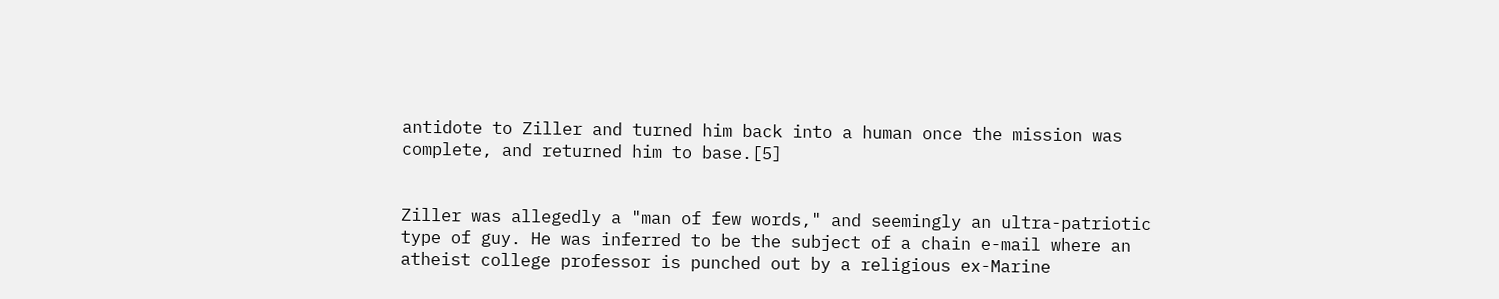antidote to Ziller and turned him back into a human once the mission was complete, and returned him to base.[5]


Ziller was allegedly a "man of few words," and seemingly an ultra-patriotic type of guy. He was inferred to be the subject of a chain e-mail where an atheist college professor is punched out by a religious ex-Marine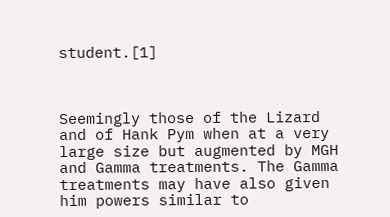student.[1]



Seemingly those of the Lizard and of Hank Pym when at a very large size but augmented by MGH and Gamma treatments. The Gamma treatments may have also given him powers similar to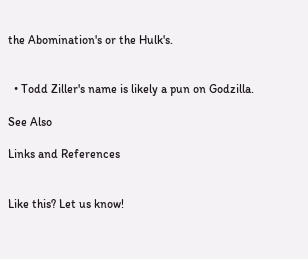the Abomination's or the Hulk's.


  • Todd Ziller's name is likely a pun on Godzilla.

See Also

Links and References


Like this? Let us know!